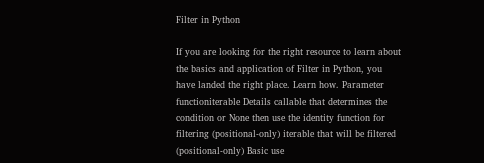Filter in Python

If you are looking for the right resource to learn about the basics and application of Filter in Python, you have landed the right place. Learn how. Parameter functioniterable Details callable that determines the condition or None then use the identity function for filtering (positional-only) iterable that will be filtered (positional-only) Basic use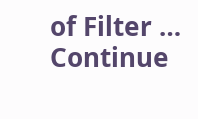of Filter … Continue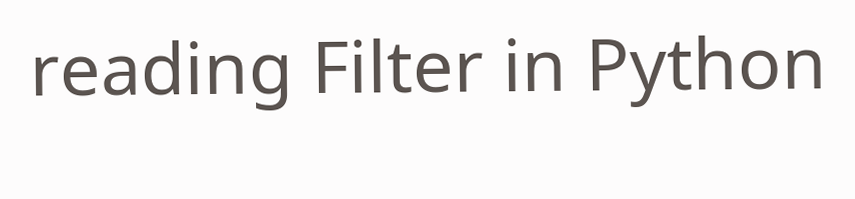reading Filter in Python